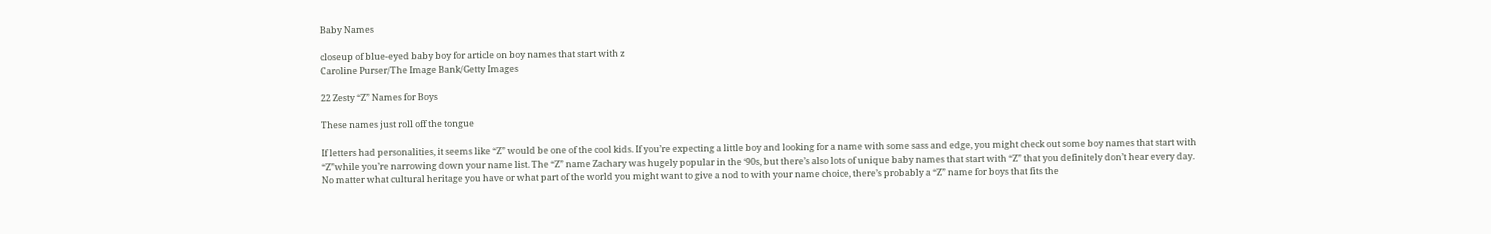Baby Names

closeup of blue-eyed baby boy for article on boy names that start with z
Caroline Purser/The Image Bank/Getty Images

22 Zesty “Z” Names for Boys

These names just roll off the tongue

If letters had personalities, it seems like “Z” would be one of the cool kids. If you’re expecting a little boy and looking for a name with some sass and edge, you might check out some boy names that start with “Z”while you’re narrowing down your name list. The “Z” name Zachary was hugely popular in the ‘90s, but there’s also lots of unique baby names that start with “Z” that you definitely don’t hear every day. No matter what cultural heritage you have or what part of the world you might want to give a nod to with your name choice, there’s probably a “Z” name for boys that fits the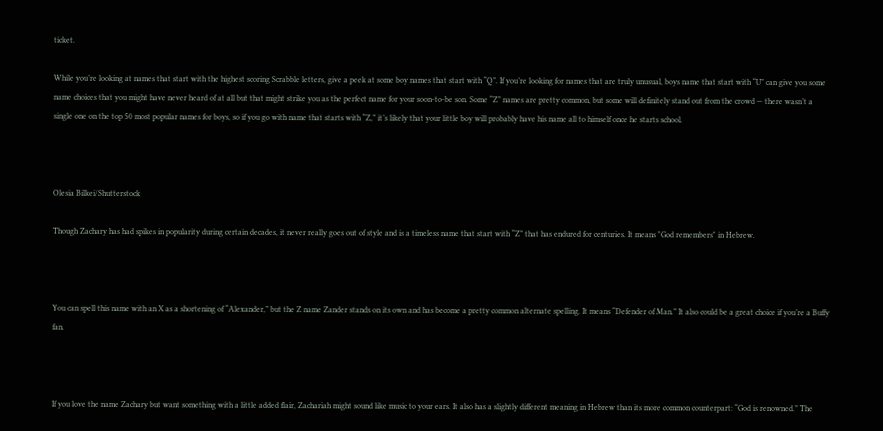ticket.

While you’re looking at names that start with the highest scoring Scrabble letters, give a peek at some boy names that start with “Q”. If you’re looking for names that are truly unusual, boys name that start with “U” can give you some name choices that you might have never heard of at all but that might strike you as the perfect name for your soon-to-be son. Some “Z” names are pretty common, but some will definitely stand out from the crowd — there wasn’t a single one on the top 50 most popular names for boys, so if you go with name that starts with “Z,” it’s likely that your little boy will probably have his name all to himself once he starts school.



Olesia Bilkei/Shutterstock

Though Zachary has had spikes in popularity during certain decades, it never really goes out of style and is a timeless name that start with “Z” that has endured for centuries. It means "God remembers" in Hebrew.



You can spell this name with an X as a shortening of “Alexander,” but the Z name Zander stands on its own and has become a pretty common alternate spelling. It means “Defender of Man.” It also could be a great choice if you’re a Buffy fan.



If you love the name Zachary but want something with a little added flair, Zachariah might sound like music to your ears. It also has a slightly different meaning in Hebrew than its more common counterpart: “God is renowned.” The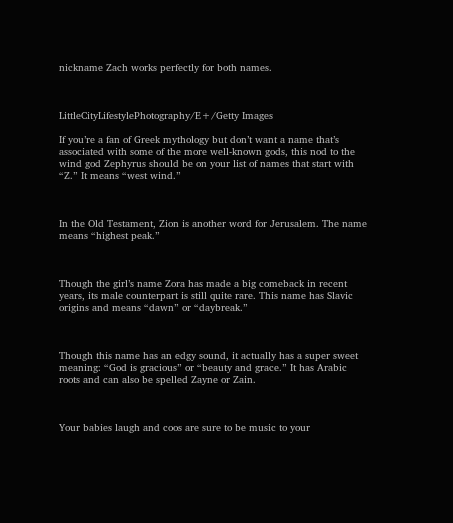nickname Zach works perfectly for both names.



LittleCityLifestylePhotography/E+/Getty Images

If you’re a fan of Greek mythology but don’t want a name that’s associated with some of the more well-known gods, this nod to the wind god Zephyrus should be on your list of names that start with “Z.” It means “west wind.”



In the Old Testament, Zion is another word for Jerusalem. The name means “highest peak.”



Though the girl’s name Zora has made a big comeback in recent years, its male counterpart is still quite rare. This name has Slavic origins and means “dawn” or “daybreak.”



Though this name has an edgy sound, it actually has a super sweet meaning: “God is gracious” or “beauty and grace.” It has Arabic roots and can also be spelled Zayne or Zain.



Your babies laugh and coos are sure to be music to your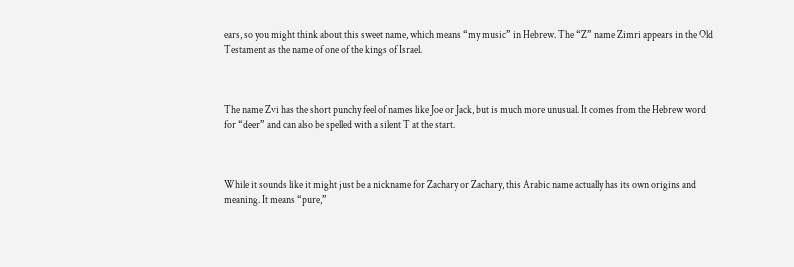ears, so you might think about this sweet name, which means “my music” in Hebrew. The “Z” name Zimri appears in the Old Testament as the name of one of the kings of Israel.



The name Zvi has the short punchy feel of names like Joe or Jack, but is much more unusual. It comes from the Hebrew word for “deer” and can also be spelled with a silent T at the start.



While it sounds like it might just be a nickname for Zachary or Zachary, this Arabic name actually has its own origins and meaning. It means “pure,”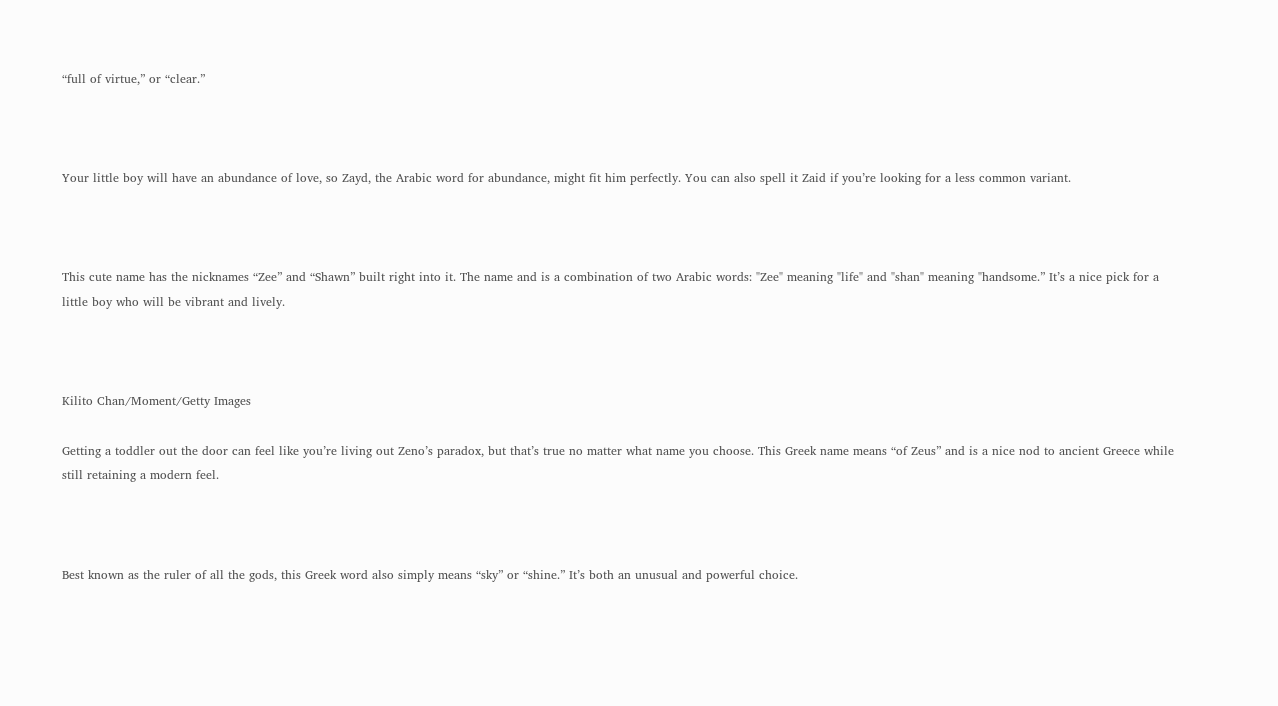“full of virtue,” or “clear.”



Your little boy will have an abundance of love, so Zayd, the Arabic word for abundance, might fit him perfectly. You can also spell it Zaid if you’re looking for a less common variant.



This cute name has the nicknames “Zee” and “Shawn” built right into it. The name and is a combination of two Arabic words: "Zee" meaning "life" and "shan" meaning "handsome.” It’s a nice pick for a little boy who will be vibrant and lively.



Kilito Chan/Moment/Getty Images

Getting a toddler out the door can feel like you’re living out Zeno’s paradox, but that’s true no matter what name you choose. This Greek name means “of Zeus” and is a nice nod to ancient Greece while still retaining a modern feel.



Best known as the ruler of all the gods, this Greek word also simply means “sky” or “shine.” It’s both an unusual and powerful choice.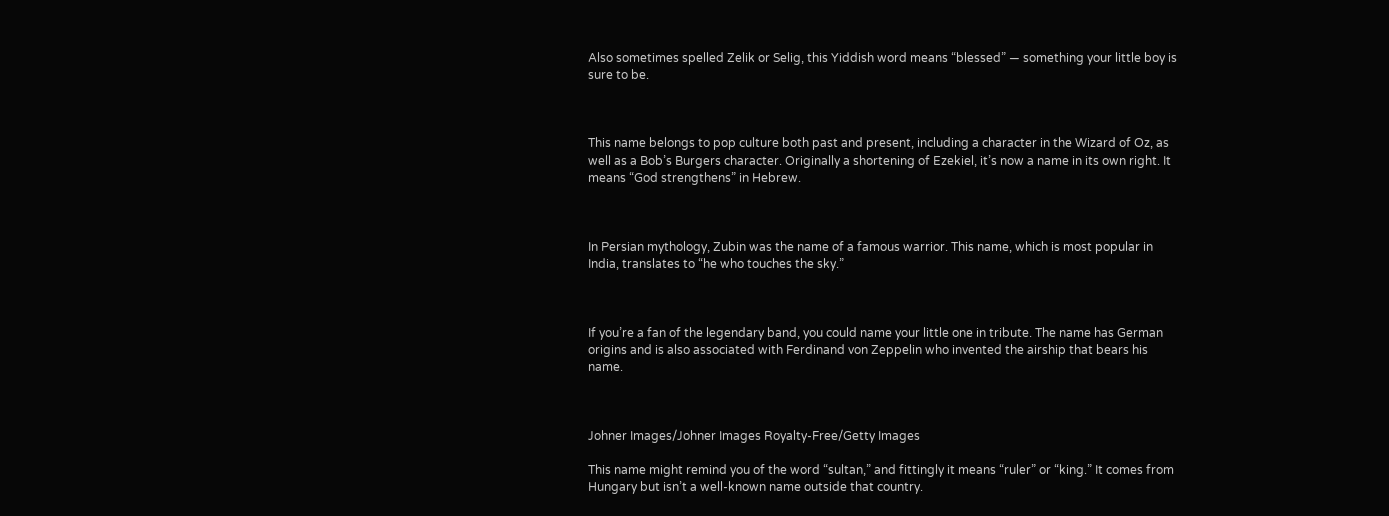Also sometimes spelled Zelik or Selig, this Yiddish word means “blessed” — something your little boy is sure to be.



This name belongs to pop culture both past and present, including a character in the Wizard of Oz, as well as a Bob’s Burgers character. Originally a shortening of Ezekiel, it’s now a name in its own right. It means “God strengthens” in Hebrew.



In Persian mythology, Zubin was the name of a famous warrior. This name, which is most popular in India, translates to “he who touches the sky.”



If you’re a fan of the legendary band, you could name your little one in tribute. The name has German origins and is also associated with Ferdinand von Zeppelin who invented the airship that bears his name.



Johner Images/Johner Images Royalty-Free/Getty Images

This name might remind you of the word “sultan,” and fittingly it means “ruler” or “king.” It comes from Hungary but isn’t a well-known name outside that country.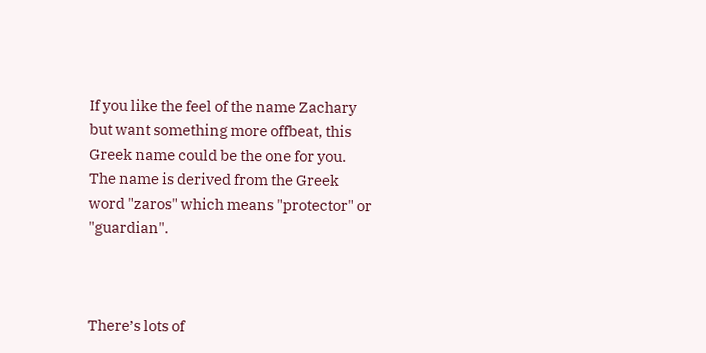If you like the feel of the name Zachary but want something more offbeat, this Greek name could be the one for you. The name is derived from the Greek word "zaros" which means "protector" or "guardian".



There’s lots of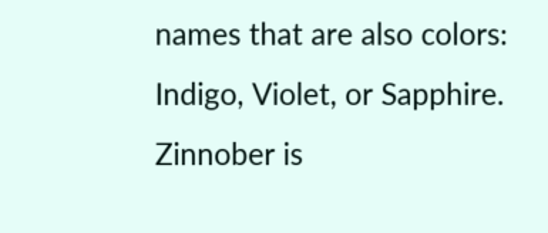names that are also colors: Indigo, Violet, or Sapphire. Zinnober is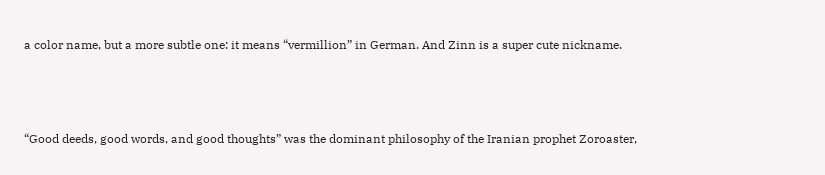a color name, but a more subtle one: it means “vermillion” in German. And Zinn is a super cute nickname.



“Good deeds, good words, and good thoughts” was the dominant philosophy of the Iranian prophet Zoroaster,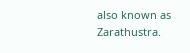also known as Zarathustra.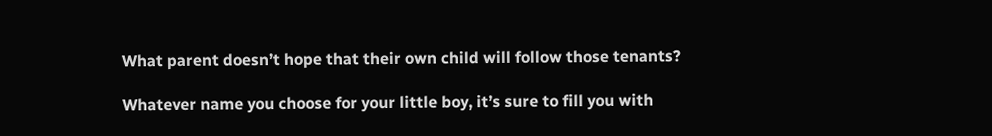What parent doesn’t hope that their own child will follow those tenants?

Whatever name you choose for your little boy, it’s sure to fill you with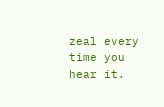zeal every time you hear it.